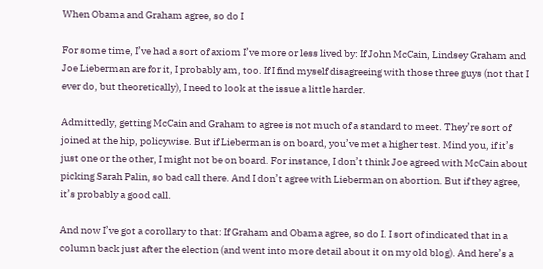When Obama and Graham agree, so do I

For some time, I’ve had a sort of axiom I’ve more or less lived by: If John McCain, Lindsey Graham and Joe Lieberman are for it, I probably am, too. If I find myself disagreeing with those three guys (not that I ever do, but theoretically), I need to look at the issue a little harder.

Admittedly, getting McCain and Graham to agree is not much of a standard to meet. They’re sort of joined at the hip, policywise. But if Lieberman is on board, you’ve met a higher test. Mind you, if it’s just one or the other, I might not be on board. For instance, I don’t think Joe agreed with McCain about picking Sarah Palin, so bad call there. And I don’t agree with Lieberman on abortion. But if they agree, it’s probably a good call.

And now I’ve got a corollary to that: If Graham and Obama agree, so do I. I sort of indicated that in a column back just after the election (and went into more detail about it on my old blog). And here’s a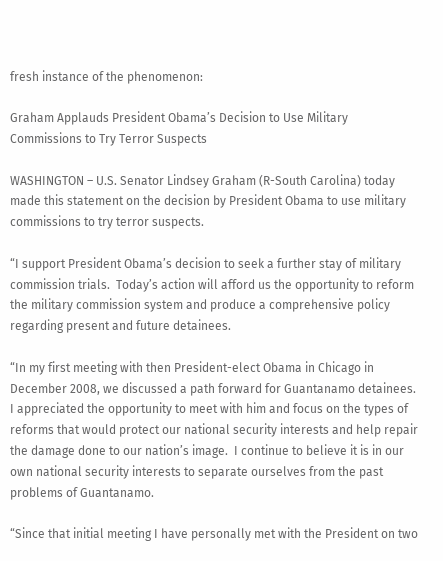fresh instance of the phenomenon:

Graham Applauds President Obama’s Decision to Use Military Commissions to Try Terror Suspects

WASHINGTON – U.S. Senator Lindsey Graham (R-South Carolina) today made this statement on the decision by President Obama to use military commissions to try terror suspects.

“I support President Obama’s decision to seek a further stay of military commission trials.  Today’s action will afford us the opportunity to reform the military commission system and produce a comprehensive policy regarding present and future detainees.

“In my first meeting with then President-elect Obama in Chicago in December 2008, we discussed a path forward for Guantanamo detainees.  I appreciated the opportunity to meet with him and focus on the types of reforms that would protect our national security interests and help repair the damage done to our nation’s image.  I continue to believe it is in our own national security interests to separate ourselves from the past problems of Guantanamo.

“Since that initial meeting I have personally met with the President on two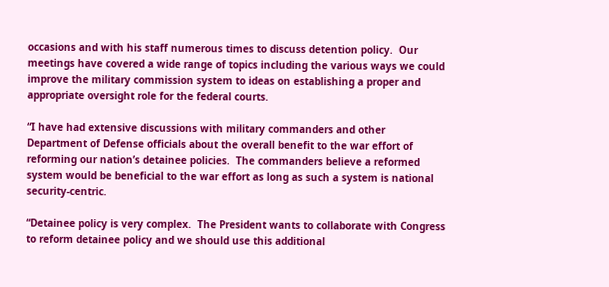occasions and with his staff numerous times to discuss detention policy.  Our meetings have covered a wide range of topics including the various ways we could improve the military commission system to ideas on establishing a proper and appropriate oversight role for the federal courts.

“I have had extensive discussions with military commanders and other Department of Defense officials about the overall benefit to the war effort of reforming our nation’s detainee policies.  The commanders believe a reformed system would be beneficial to the war effort as long as such a system is national security-centric.

“Detainee policy is very complex.  The President wants to collaborate with Congress to reform detainee policy and we should use this additional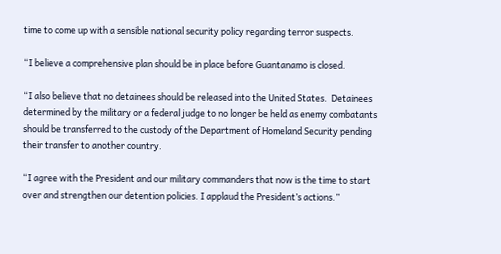time to come up with a sensible national security policy regarding terror suspects.

“I believe a comprehensive plan should be in place before Guantanamo is closed.

“I also believe that no detainees should be released into the United States.  Detainees determined by the military or a federal judge to no longer be held as enemy combatants should be transferred to the custody of the Department of Homeland Security pending their transfer to another country.

“I agree with the President and our military commanders that now is the time to start over and strengthen our detention policies. I applaud the President’s actions.”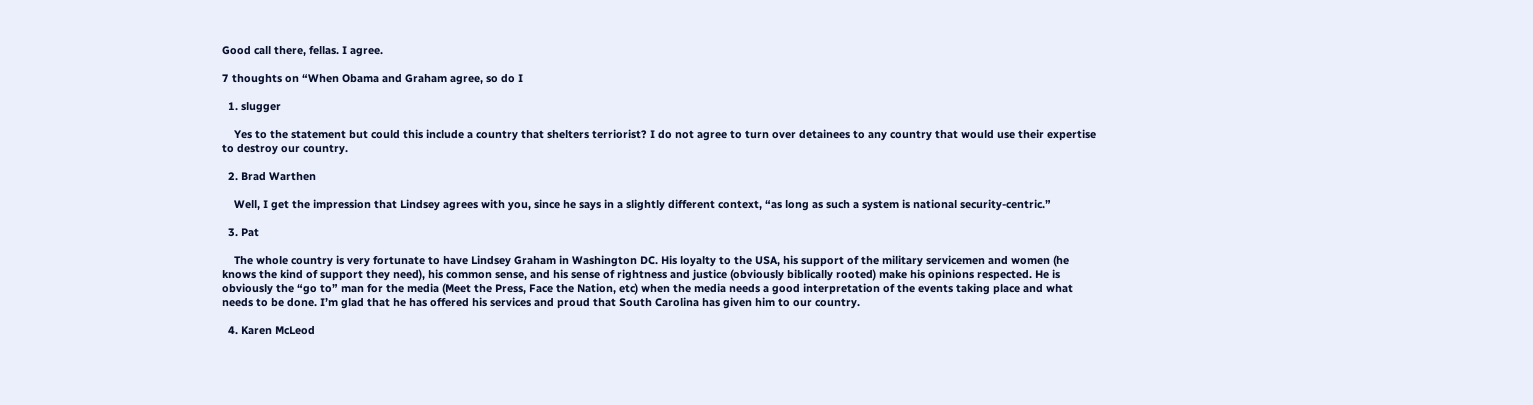Good call there, fellas. I agree.

7 thoughts on “When Obama and Graham agree, so do I

  1. slugger

    Yes to the statement but could this include a country that shelters terriorist? I do not agree to turn over detainees to any country that would use their expertise to destroy our country.

  2. Brad Warthen

    Well, I get the impression that Lindsey agrees with you, since he says in a slightly different context, “as long as such a system is national security-centric.”

  3. Pat

    The whole country is very fortunate to have Lindsey Graham in Washington DC. His loyalty to the USA, his support of the military servicemen and women (he knows the kind of support they need), his common sense, and his sense of rightness and justice (obviously biblically rooted) make his opinions respected. He is obviously the “go to” man for the media (Meet the Press, Face the Nation, etc) when the media needs a good interpretation of the events taking place and what needs to be done. I’m glad that he has offered his services and proud that South Carolina has given him to our country.

  4. Karen McLeod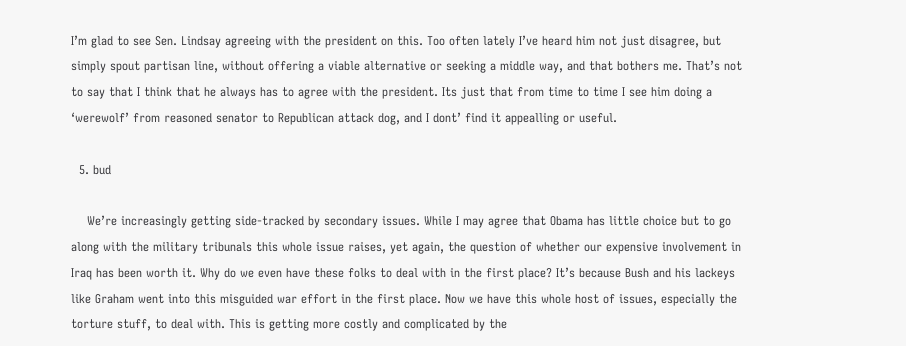I’m glad to see Sen. Lindsay agreeing with the president on this. Too often lately I’ve heard him not just disagree, but simply spout partisan line, without offering a viable alternative or seeking a middle way, and that bothers me. That’s not to say that I think that he always has to agree with the president. Its just that from time to time I see him doing a ‘werewolf’ from reasoned senator to Republican attack dog, and I dont’ find it appealling or useful.

  5. bud

    We’re increasingly getting side-tracked by secondary issues. While I may agree that Obama has little choice but to go along with the military tribunals this whole issue raises, yet again, the question of whether our expensive involvement in Iraq has been worth it. Why do we even have these folks to deal with in the first place? It’s because Bush and his lackeys like Graham went into this misguided war effort in the first place. Now we have this whole host of issues, especially the torture stuff, to deal with. This is getting more costly and complicated by the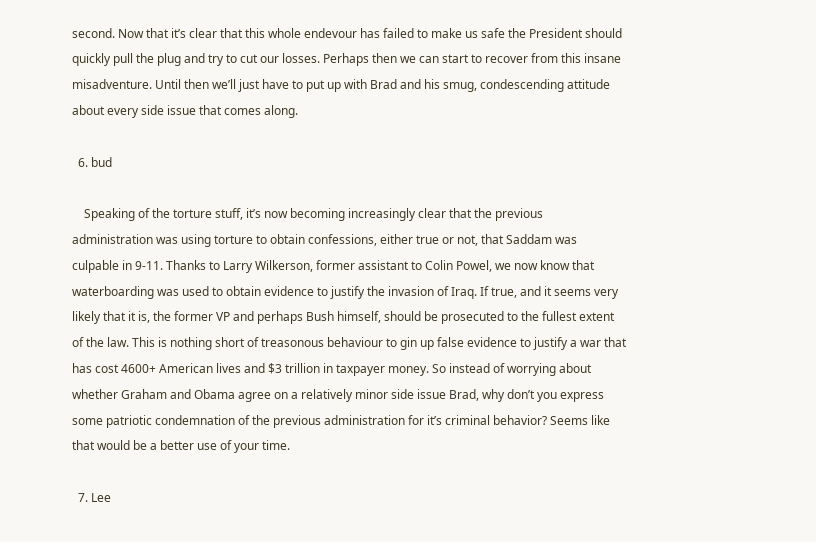second. Now that it’s clear that this whole endevour has failed to make us safe the President should quickly pull the plug and try to cut our losses. Perhaps then we can start to recover from this insane misadventure. Until then we’ll just have to put up with Brad and his smug, condescending attitude about every side issue that comes along.

  6. bud

    Speaking of the torture stuff, it’s now becoming increasingly clear that the previous administration was using torture to obtain confessions, either true or not, that Saddam was culpable in 9-11. Thanks to Larry Wilkerson, former assistant to Colin Powel, we now know that waterboarding was used to obtain evidence to justify the invasion of Iraq. If true, and it seems very likely that it is, the former VP and perhaps Bush himself, should be prosecuted to the fullest extent of the law. This is nothing short of treasonous behaviour to gin up false evidence to justify a war that has cost 4600+ American lives and $3 trillion in taxpayer money. So instead of worrying about whether Graham and Obama agree on a relatively minor side issue Brad, why don’t you express some patriotic condemnation of the previous administration for it’s criminal behavior? Seems like that would be a better use of your time.

  7. Lee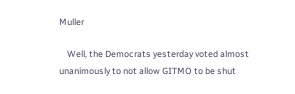Muller

    Well, the Democrats yesterday voted almost unanimously to not allow GITMO to be shut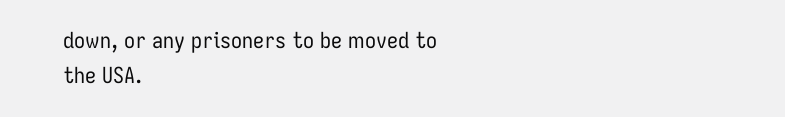down, or any prisoners to be moved to the USA.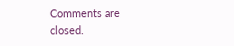Comments are closed.